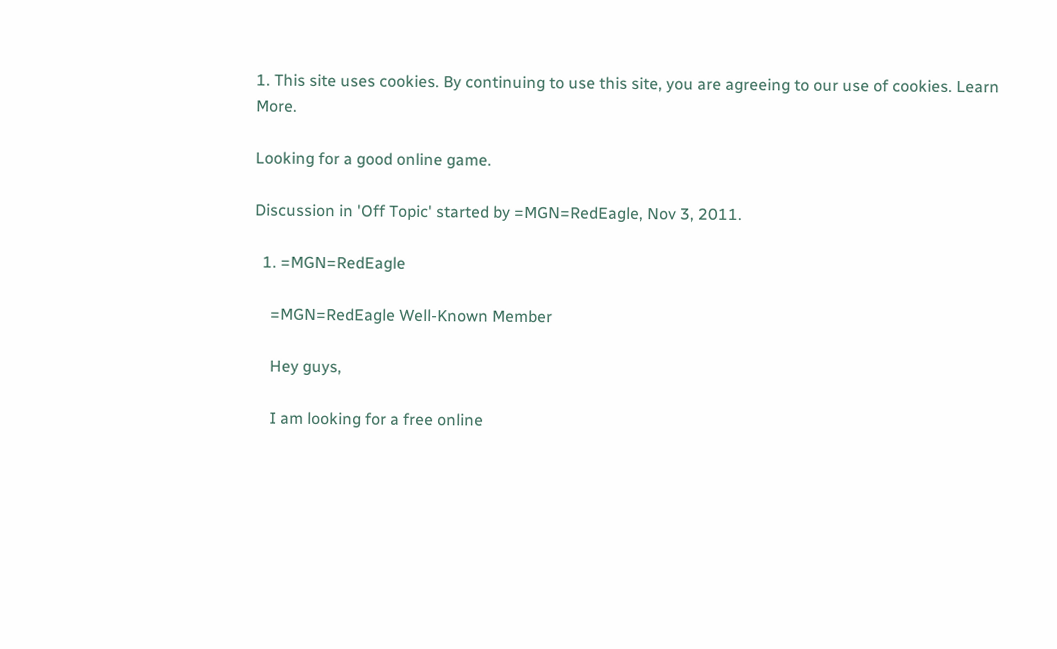1. This site uses cookies. By continuing to use this site, you are agreeing to our use of cookies. Learn More.

Looking for a good online game.

Discussion in 'Off Topic' started by =MGN=RedEagle, Nov 3, 2011.

  1. =MGN=RedEagle

    =MGN=RedEagle Well-Known Member

    Hey guys,

    I am looking for a free online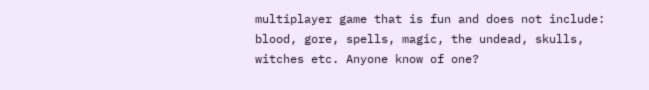multiplayer game that is fun and does not include: blood, gore, spells, magic, the undead, skulls, witches etc. Anyone know of one?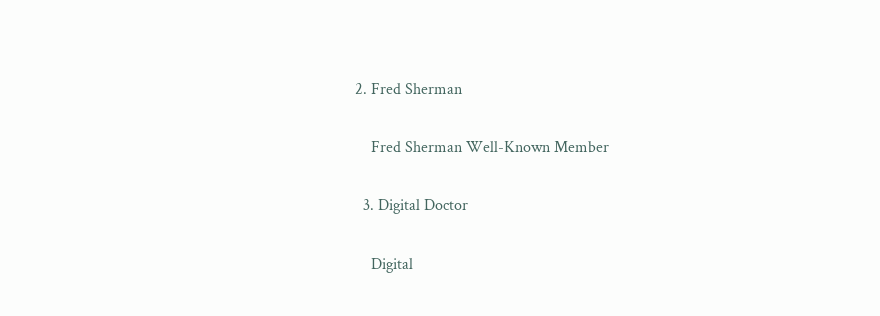2. Fred Sherman

    Fred Sherman Well-Known Member

  3. Digital Doctor

    Digital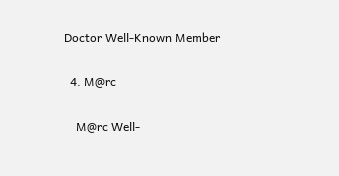Doctor Well-Known Member

  4. M@rc

    M@rc Well-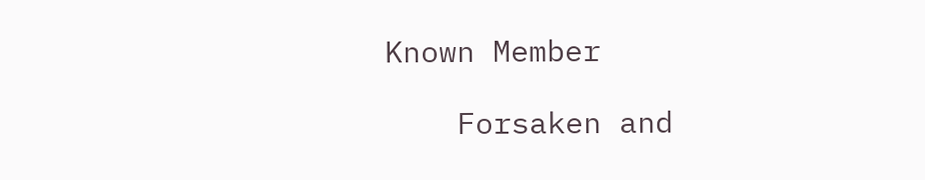Known Member

    Forsaken and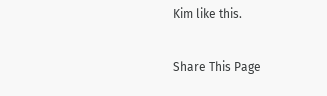Kim like this.

Share This Page